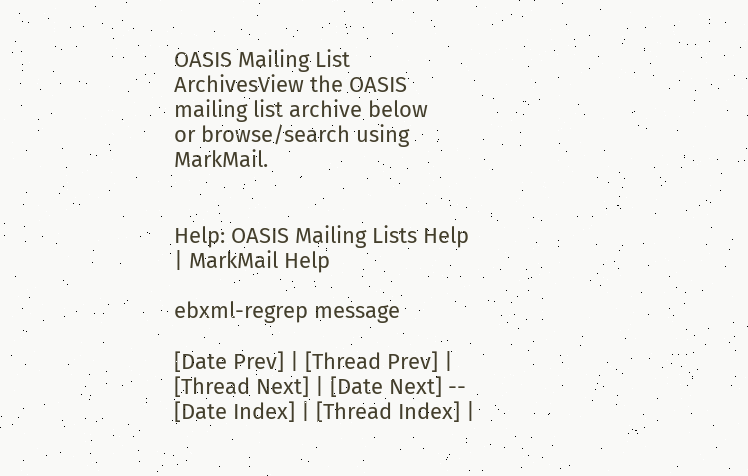OASIS Mailing List ArchivesView the OASIS mailing list archive below
or browse/search using MarkMail.


Help: OASIS Mailing Lists Help | MarkMail Help

ebxml-regrep message

[Date Prev] | [Thread Prev] | [Thread Next] | [Date Next] -- [Date Index] | [Thread Index] |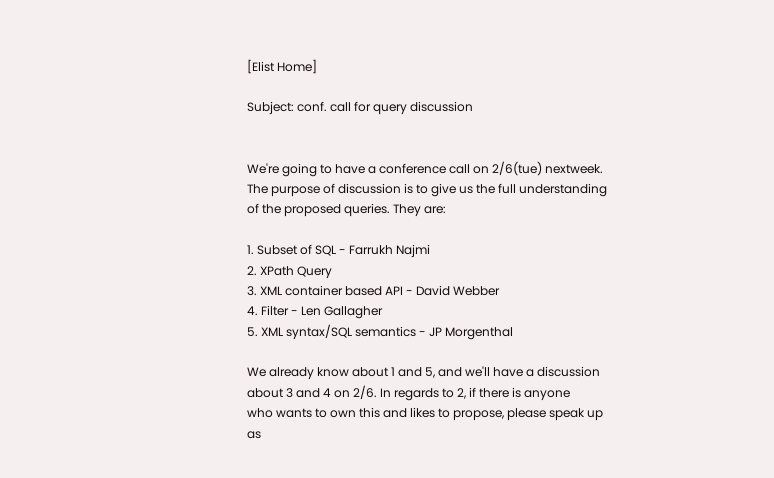[Elist Home]

Subject: conf. call for query discussion


We're going to have a conference call on 2/6(tue) nextweek.
The purpose of discussion is to give us the full understanding
of the proposed queries. They are:

1. Subset of SQL - Farrukh Najmi
2. XPath Query
3. XML container based API - David Webber
4. Filter - Len Gallagher
5. XML syntax/SQL semantics - JP Morgenthal

We already know about 1 and 5, and we'll have a discussion
about 3 and 4 on 2/6. In regards to 2, if there is anyone
who wants to own this and likes to propose, please speak up
as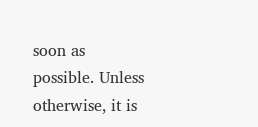soon as possible. Unless otherwise, it is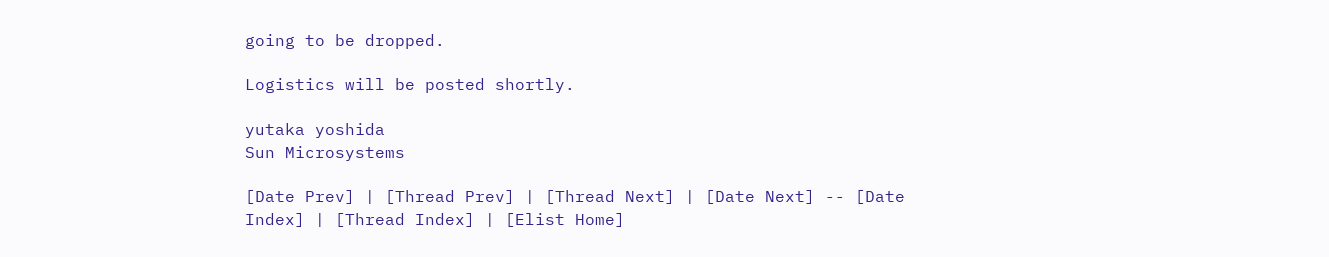going to be dropped.

Logistics will be posted shortly.

yutaka yoshida
Sun Microsystems

[Date Prev] | [Thread Prev] | [Thread Next] | [Date Next] -- [Date Index] | [Thread Index] | [Elist Home]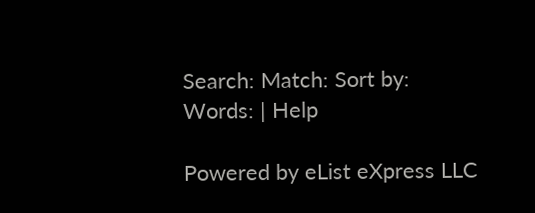Search: Match: Sort by:
Words: | Help

Powered by eList eXpress LLC